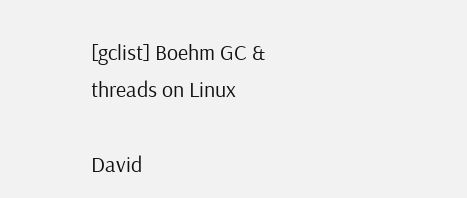[gclist] Boehm GC & threads on Linux

David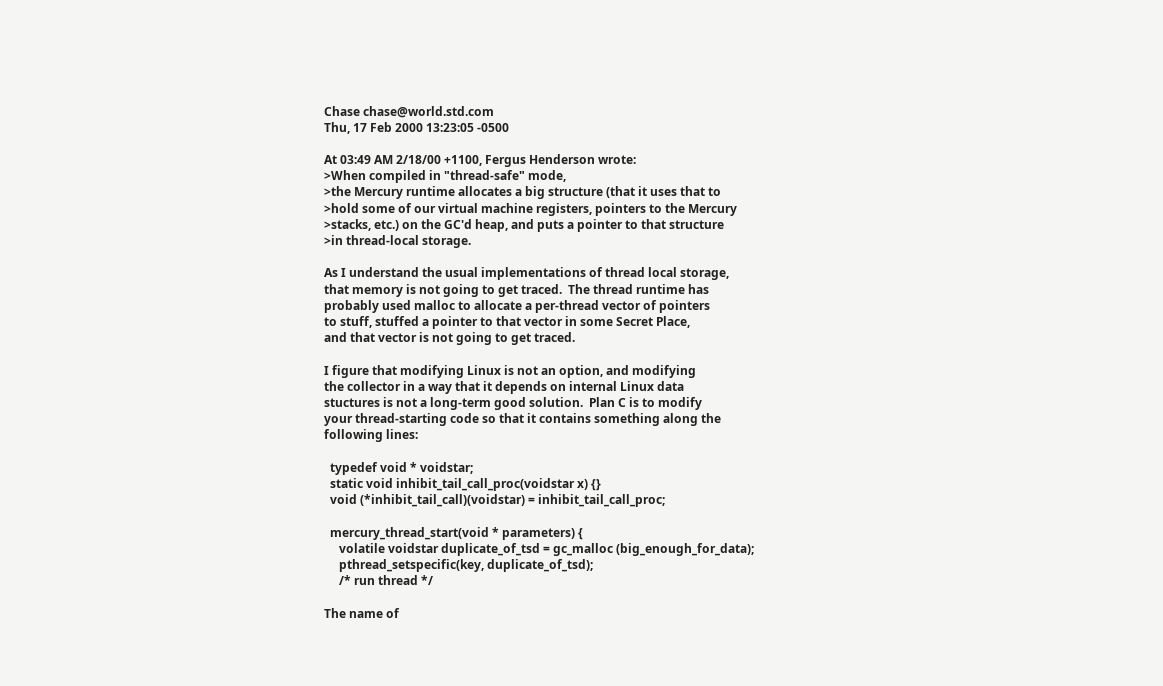Chase chase@world.std.com
Thu, 17 Feb 2000 13:23:05 -0500

At 03:49 AM 2/18/00 +1100, Fergus Henderson wrote:
>When compiled in "thread-safe" mode,
>the Mercury runtime allocates a big structure (that it uses that to
>hold some of our virtual machine registers, pointers to the Mercury
>stacks, etc.) on the GC'd heap, and puts a pointer to that structure
>in thread-local storage.

As I understand the usual implementations of thread local storage,
that memory is not going to get traced.  The thread runtime has
probably used malloc to allocate a per-thread vector of pointers
to stuff, stuffed a pointer to that vector in some Secret Place,
and that vector is not going to get traced.

I figure that modifying Linux is not an option, and modifying
the collector in a way that it depends on internal Linux data
stuctures is not a long-term good solution.  Plan C is to modify
your thread-starting code so that it contains something along the
following lines:

  typedef void * voidstar;
  static void inhibit_tail_call_proc(voidstar x) {}
  void (*inhibit_tail_call)(voidstar) = inhibit_tail_call_proc;

  mercury_thread_start(void * parameters) {
     volatile voidstar duplicate_of_tsd = gc_malloc (big_enough_for_data);
     pthread_setspecific(key, duplicate_of_tsd);
     /* run thread */

The name of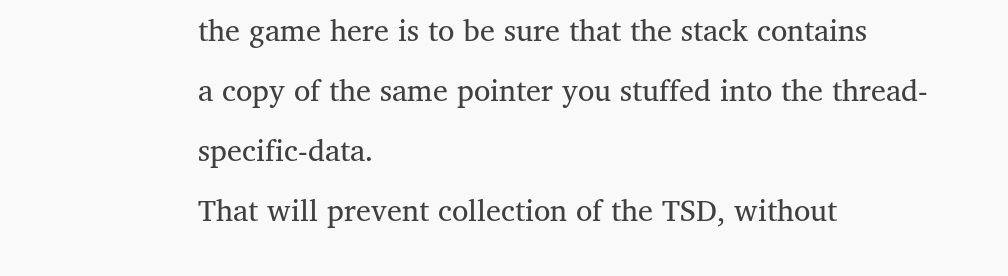the game here is to be sure that the stack contains
a copy of the same pointer you stuffed into the thread-specific-data.
That will prevent collection of the TSD, without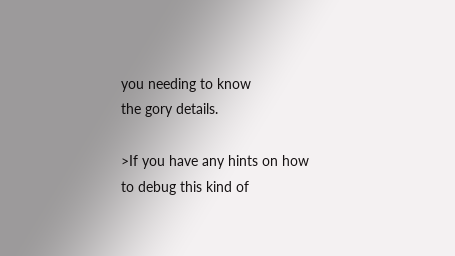you needing to know
the gory details.

>If you have any hints on how to debug this kind of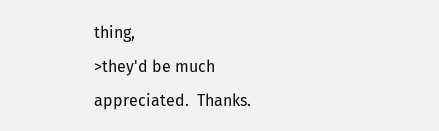thing,
>they'd be much appreciated.  Thanks.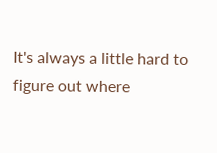It's always a little hard to figure out where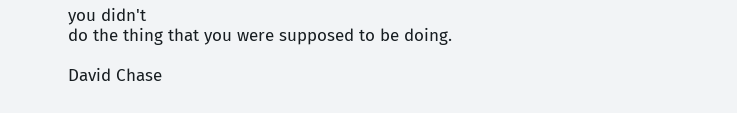you didn't
do the thing that you were supposed to be doing.

David Chase